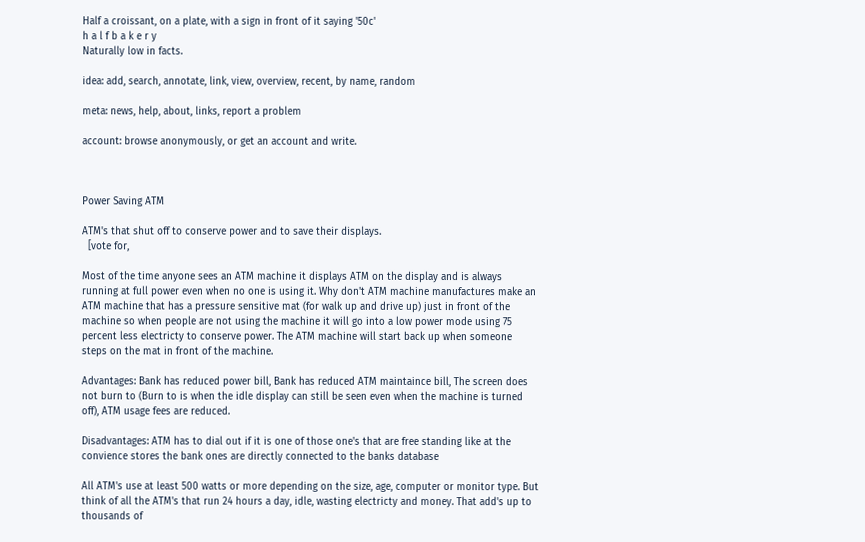Half a croissant, on a plate, with a sign in front of it saying '50c'
h a l f b a k e r y
Naturally low in facts.

idea: add, search, annotate, link, view, overview, recent, by name, random

meta: news, help, about, links, report a problem

account: browse anonymously, or get an account and write.



Power Saving ATM

ATM's that shut off to conserve power and to save their displays.
  [vote for,

Most of the time anyone sees an ATM machine it displays ATM on the display and is always running at full power even when no one is using it. Why don't ATM machine manufactures make an ATM machine that has a pressure sensitive mat (for walk up and drive up) just in front of the machine so when people are not using the machine it will go into a low power mode using 75 percent less electricty to conserve power. The ATM machine will start back up when someone steps on the mat in front of the machine.

Advantages: Bank has reduced power bill, Bank has reduced ATM maintaince bill, The screen does not burn to (Burn to is when the idle display can still be seen even when the machine is turned off), ATM usage fees are reduced.

Disadvantages: ATM has to dial out if it is one of those one's that are free standing like at the convience stores the bank ones are directly connected to the banks database

All ATM's use at least 500 watts or more depending on the size, age, computer or monitor type. But think of all the ATM's that run 24 hours a day, idle, wasting electricty and money. That add's up to thousands of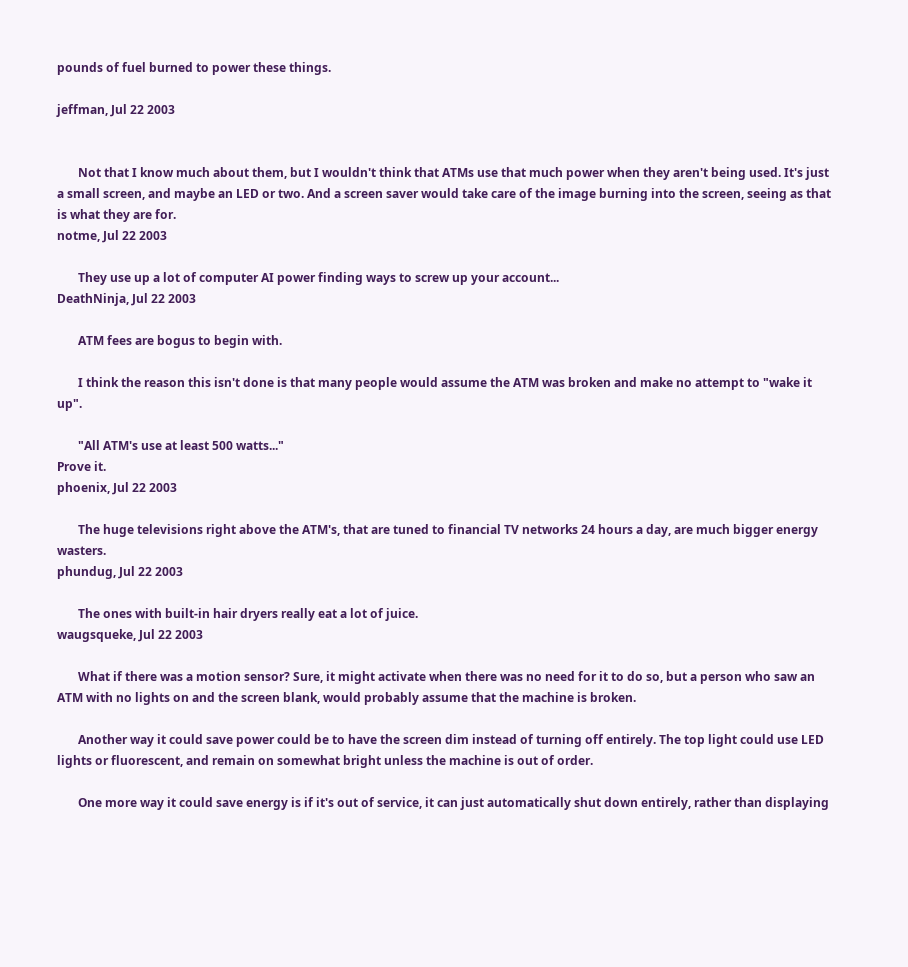pounds of fuel burned to power these things.

jeffman, Jul 22 2003


       Not that I know much about them, but I wouldn't think that ATMs use that much power when they aren't being used. It's just a small screen, and maybe an LED or two. And a screen saver would take care of the image burning into the screen, seeing as that is what they are for.
notme, Jul 22 2003

       They use up a lot of computer AI power finding ways to screw up your account...
DeathNinja, Jul 22 2003

       ATM fees are bogus to begin with.

       I think the reason this isn't done is that many people would assume the ATM was broken and make no attempt to "wake it up".

       "All ATM's use at least 500 watts..."
Prove it.
phoenix, Jul 22 2003

       The huge televisions right above the ATM's, that are tuned to financial TV networks 24 hours a day, are much bigger energy wasters.
phundug, Jul 22 2003

       The ones with built-in hair dryers really eat a lot of juice.
waugsqueke, Jul 22 2003

       What if there was a motion sensor? Sure, it might activate when there was no need for it to do so, but a person who saw an ATM with no lights on and the screen blank, would probably assume that the machine is broken.

       Another way it could save power could be to have the screen dim instead of turning off entirely. The top light could use LED lights or fluorescent, and remain on somewhat bright unless the machine is out of order.

       One more way it could save energy is if it's out of service, it can just automatically shut down entirely, rather than displaying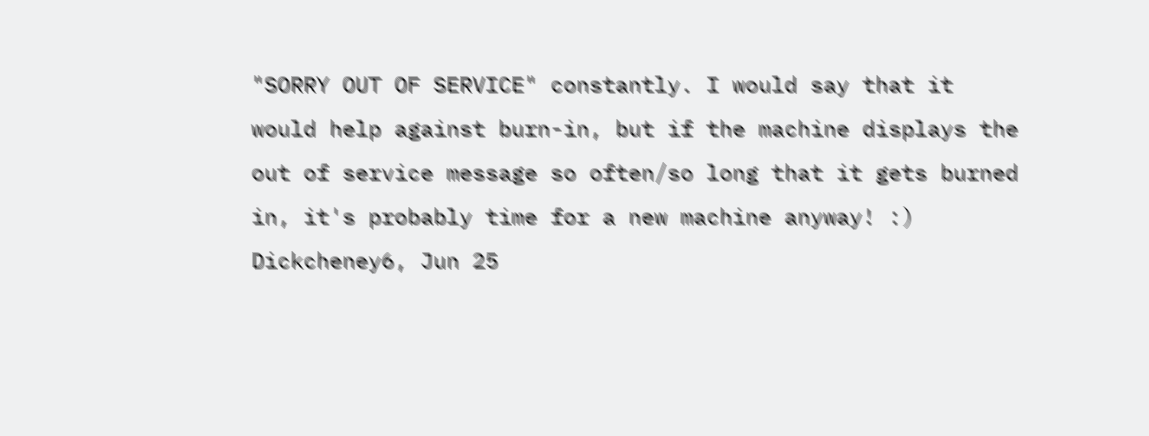"SORRY OUT OF SERVICE" constantly. I would say that it would help against burn-in, but if the machine displays the out of service message so often/so long that it gets burned in, it's probably time for a new machine anyway! :)
Dickcheney6, Jun 25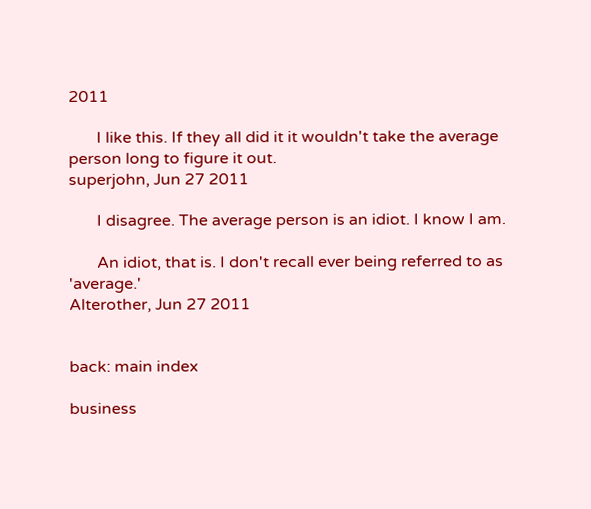2011

       I like this. If they all did it it wouldn't take the average person long to figure it out.
superjohn, Jun 27 2011

       I disagree. The average person is an idiot. I know I am.

       An idiot, that is. I don't recall ever being referred to as 'average.'
Alterother, Jun 27 2011


back: main index

business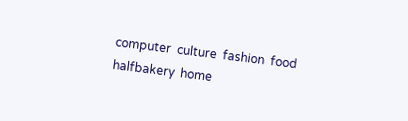computer  culture  fashion  food  halfbakery  home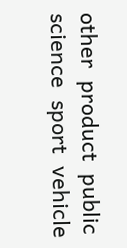other  product  public  science  sport  vehicle